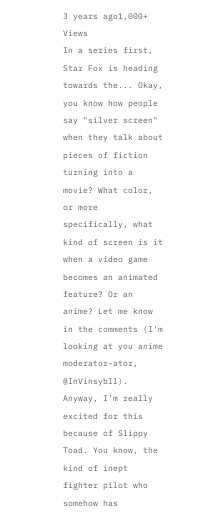3 years ago1,000+ Views
In a series first, Star Fox is heading towards the... Okay, you know how people say "silver screen" when they talk about pieces of fiction turning into a movie? What color, or more specifically, what kind of screen is it when a video game becomes an animated feature? Or an anime? Let me know in the comments (I'm looking at you anime moderator-ator, @InVinsybll).
Anyway, I'm really excited for this because of Slippy Toad. You know, the kind of inept fighter pilot who somehow has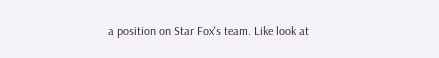a position on Star Fox's team. Like look at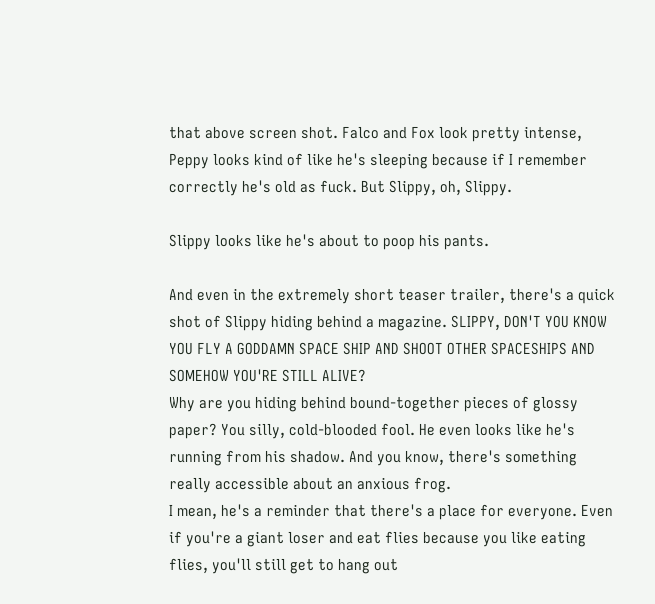that above screen shot. Falco and Fox look pretty intense, Peppy looks kind of like he's sleeping because if I remember correctly he's old as fuck. But Slippy, oh, Slippy.

Slippy looks like he's about to poop his pants.

And even in the extremely short teaser trailer, there's a quick shot of Slippy hiding behind a magazine. SLIPPY, DON'T YOU KNOW YOU FLY A GODDAMN SPACE SHIP AND SHOOT OTHER SPACESHIPS AND SOMEHOW YOU'RE STILL ALIVE?
Why are you hiding behind bound-together pieces of glossy paper? You silly, cold-blooded fool. He even looks like he's running from his shadow. And you know, there's something really accessible about an anxious frog.
I mean, he's a reminder that there's a place for everyone. Even if you're a giant loser and eat flies because you like eating flies, you'll still get to hang out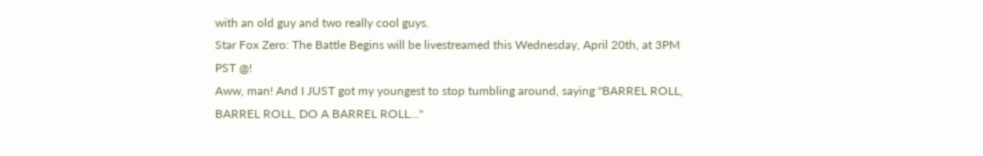with an old guy and two really cool guys.
Star Fox Zero: The Battle Begins will be livestreamed this Wednesday, April 20th, at 3PM PST @!
Aww, man! And I JUST got my youngest to stop tumbling around, saying "BARREL ROLL, BARREL ROLL, DO A BARREL ROLL..."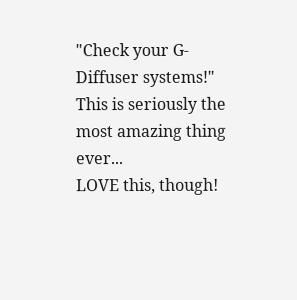"Check your G-Diffuser systems!"
This is seriously the most amazing thing ever...
LOVE this, though!